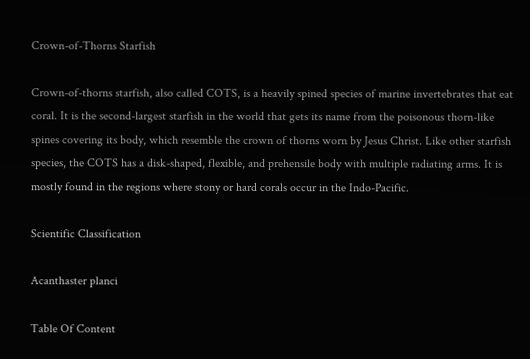Crown-of-Thorns Starfish

Crown-of-thorns starfish, also called COTS, is a heavily spined species of marine invertebrates that eat coral. It is the second-largest starfish in the world that gets its name from the poisonous thorn-like spines covering its body, which resemble the crown of thorns worn by Jesus Christ. Like other starfish species, the COTS has a disk-shaped, flexible, and prehensile body with multiple radiating arms. It is mostly found in the regions where stony or hard corals occur in the Indo-Pacific.

Scientific Classification

Acanthaster planci

Table Of Content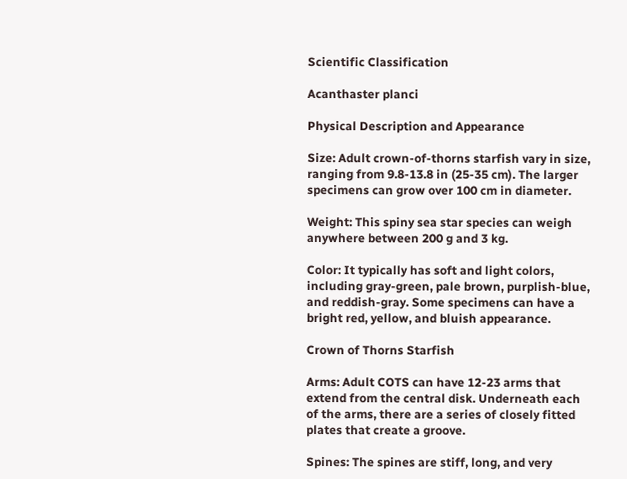Scientific Classification

Acanthaster planci

Physical Description and Appearance

Size: Adult crown-of-thorns starfish vary in size, ranging from 9.8-13.8 in (25-35 cm). The larger specimens can grow over 100 cm in diameter.

Weight: This spiny sea star species can weigh anywhere between 200 g and 3 kg.

Color: It typically has soft and light colors, including gray-green, pale brown, purplish-blue, and reddish-gray. Some specimens can have a bright red, yellow, and bluish appearance.

Crown of Thorns Starfish

Arms: Adult COTS can have 12-23 arms that extend from the central disk. Underneath each of the arms, there are a series of closely fitted plates that create a groove.

Spines: The spines are stiff, long, and very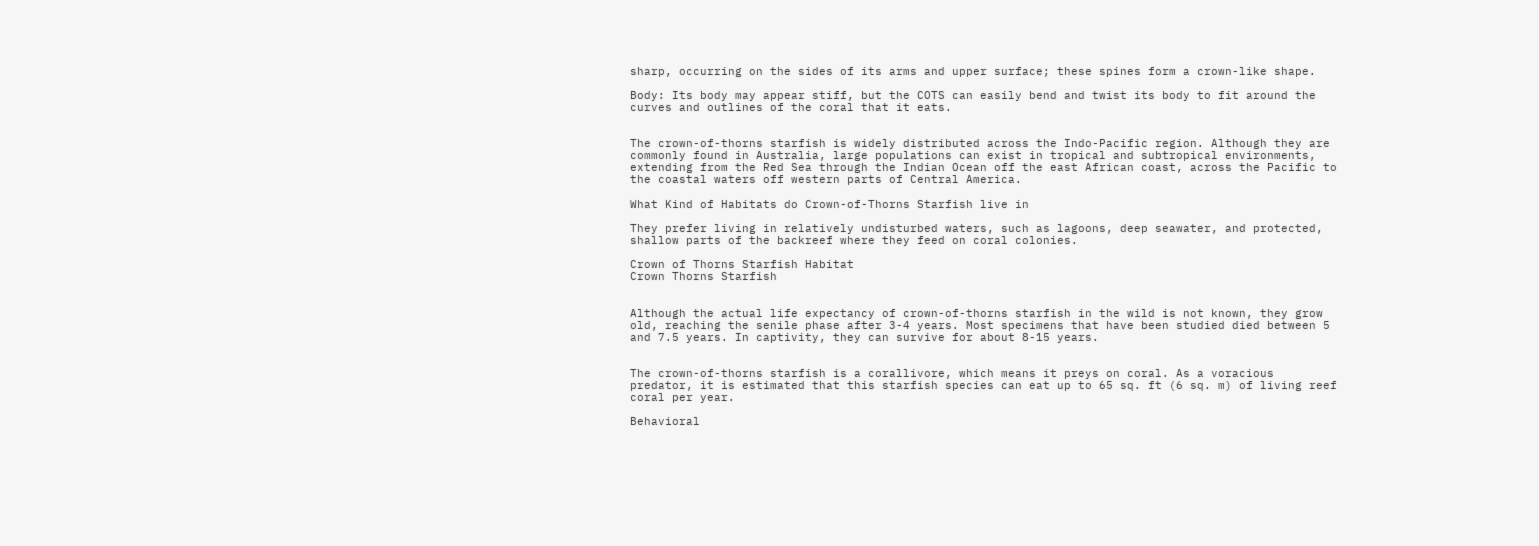sharp, occurring on the sides of its arms and upper surface; these spines form a crown-like shape.

Body: Its body may appear stiff, but the COTS can easily bend and twist its body to fit around the curves and outlines of the coral that it eats.


The crown-of-thorns starfish is widely distributed across the Indo-Pacific region. Although they are commonly found in Australia, large populations can exist in tropical and subtropical environments, extending from the Red Sea through the Indian Ocean off the east African coast, across the Pacific to the coastal waters off western parts of Central America.

What Kind of Habitats do Crown-of-Thorns Starfish live in

They prefer living in relatively undisturbed waters, such as lagoons, deep seawater, and protected, shallow parts of the backreef where they feed on coral colonies.

Crown of Thorns Starfish Habitat
Crown Thorns Starfish


Although the actual life expectancy of crown-of-thorns starfish in the wild is not known, they grow old, reaching the senile phase after 3-4 years. Most specimens that have been studied died between 5 and 7.5 years. In captivity, they can survive for about 8-15 years.


The crown-of-thorns starfish is a corallivore, which means it preys on coral. As a voracious predator, it is estimated that this starfish species can eat up to 65 sq. ft (6 sq. m) of living reef coral per year.

Behavioral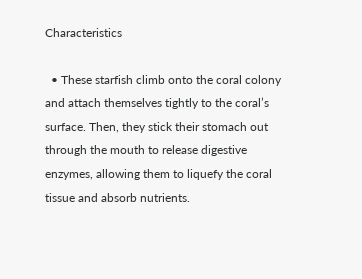Characteristics

  • These starfish climb onto the coral colony and attach themselves tightly to the coral’s surface. Then, they stick their stomach out through the mouth to release digestive enzymes, allowing them to liquefy the coral tissue and absorb nutrients.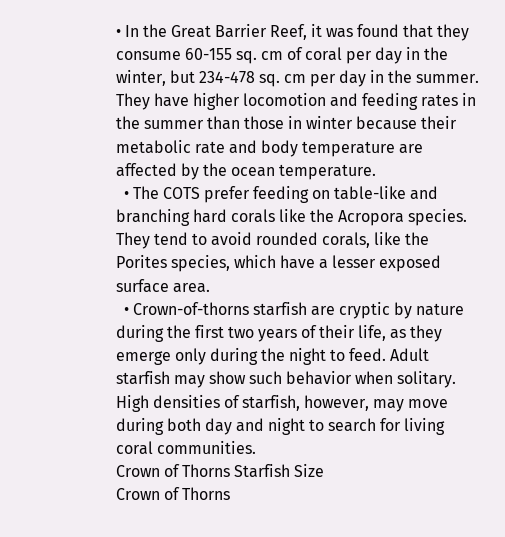• In the Great Barrier Reef, it was found that they consume 60-155 sq. cm of coral per day in the winter, but 234-478 sq. cm per day in the summer. They have higher locomotion and feeding rates in the summer than those in winter because their metabolic rate and body temperature are affected by the ocean temperature.
  • The COTS prefer feeding on table-like and branching hard corals like the Acropora species. They tend to avoid rounded corals, like the Porites species, which have a lesser exposed surface area.
  • Crown-of-thorns starfish are cryptic by nature during the first two years of their life, as they emerge only during the night to feed. Adult starfish may show such behavior when solitary. High densities of starfish, however, may move during both day and night to search for living coral communities.
Crown of Thorns Starfish Size
Crown of Thorns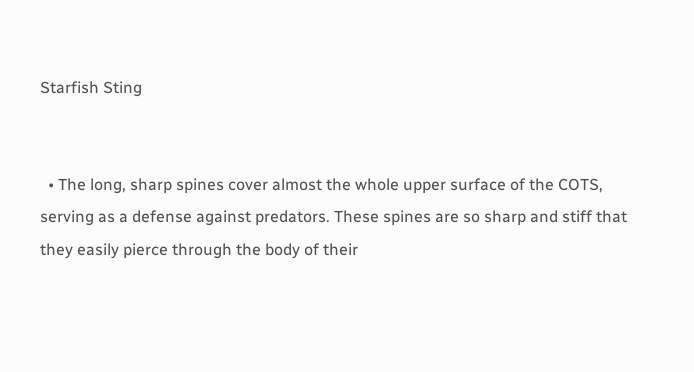Starfish Sting


  • The long, sharp spines cover almost the whole upper surface of the COTS, serving as a defense against predators. These spines are so sharp and stiff that they easily pierce through the body of their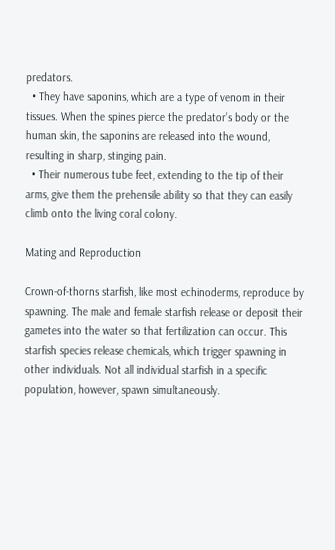predators.
  • They have saponins, which are a type of venom in their tissues. When the spines pierce the predator’s body or the human skin, the saponins are released into the wound, resulting in sharp, stinging pain.
  • Their numerous tube feet, extending to the tip of their arms, give them the prehensile ability so that they can easily climb onto the living coral colony.

Mating and Reproduction

Crown-of-thorns starfish, like most echinoderms, reproduce by spawning. The male and female starfish release or deposit their gametes into the water so that fertilization can occur. This starfish species release chemicals, which trigger spawning in other individuals. Not all individual starfish in a specific population, however, spawn simultaneously.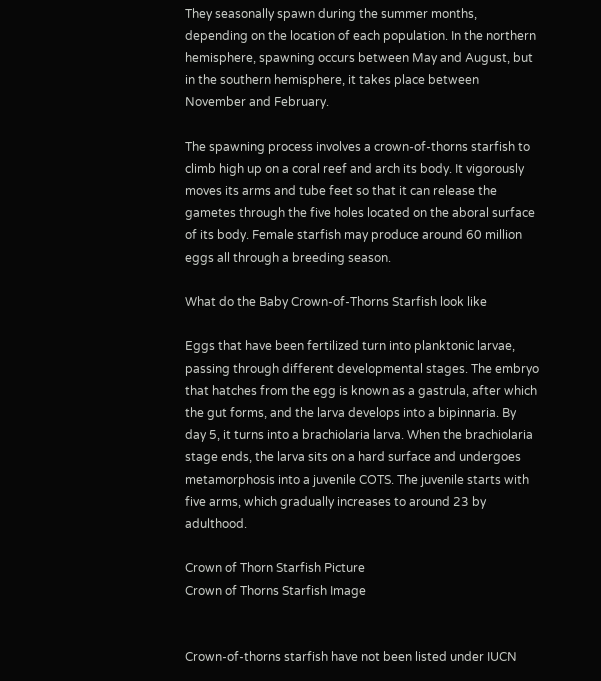They seasonally spawn during the summer months, depending on the location of each population. In the northern hemisphere, spawning occurs between May and August, but in the southern hemisphere, it takes place between November and February.

The spawning process involves a crown-of-thorns starfish to climb high up on a coral reef and arch its body. It vigorously moves its arms and tube feet so that it can release the gametes through the five holes located on the aboral surface of its body. Female starfish may produce around 60 million eggs all through a breeding season.

What do the Baby Crown-of-Thorns Starfish look like

Eggs that have been fertilized turn into planktonic larvae, passing through different developmental stages. The embryo that hatches from the egg is known as a gastrula, after which the gut forms, and the larva develops into a bipinnaria. By day 5, it turns into a brachiolaria larva. When the brachiolaria stage ends, the larva sits on a hard surface and undergoes metamorphosis into a juvenile COTS. The juvenile starts with five arms, which gradually increases to around 23 by adulthood.

Crown of Thorn Starfish Picture
Crown of Thorns Starfish Image


Crown-of-thorns starfish have not been listed under IUCN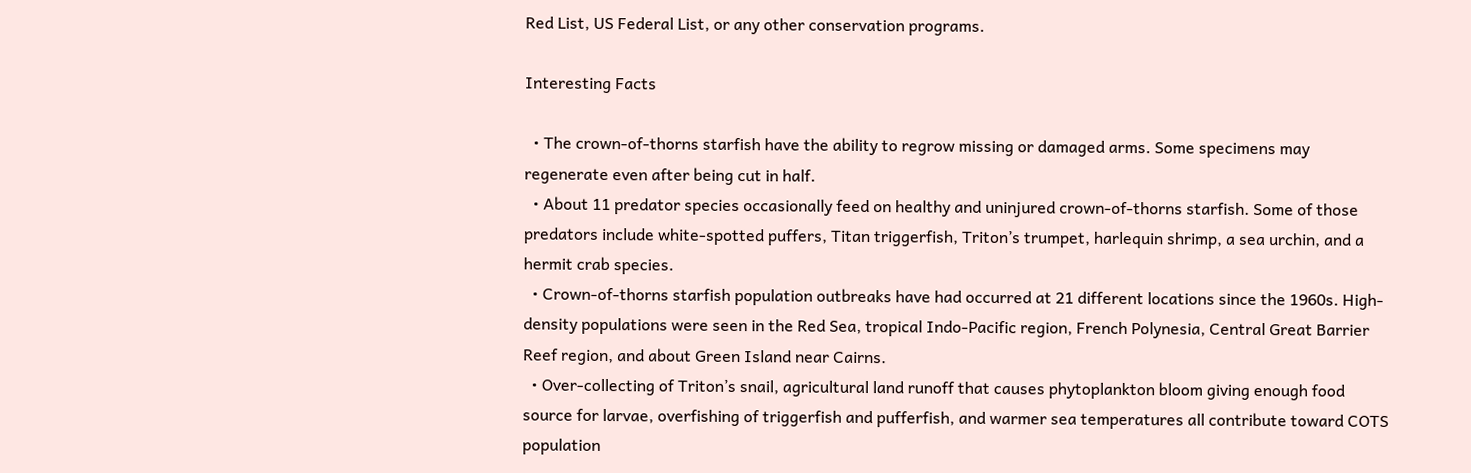Red List, US Federal List, or any other conservation programs.

Interesting Facts

  • The crown-of-thorns starfish have the ability to regrow missing or damaged arms. Some specimens may regenerate even after being cut in half.
  • About 11 predator species occasionally feed on healthy and uninjured crown-of-thorns starfish. Some of those predators include white-spotted puffers, Titan triggerfish, Triton’s trumpet, harlequin shrimp, a sea urchin, and a hermit crab species.
  • Crown-of-thorns starfish population outbreaks have had occurred at 21 different locations since the 1960s. High-density populations were seen in the Red Sea, tropical Indo-Pacific region, French Polynesia, Central Great Barrier Reef region, and about Green Island near Cairns.
  • Over-collecting of Triton’s snail, agricultural land runoff that causes phytoplankton bloom giving enough food source for larvae, overfishing of triggerfish and pufferfish, and warmer sea temperatures all contribute toward COTS population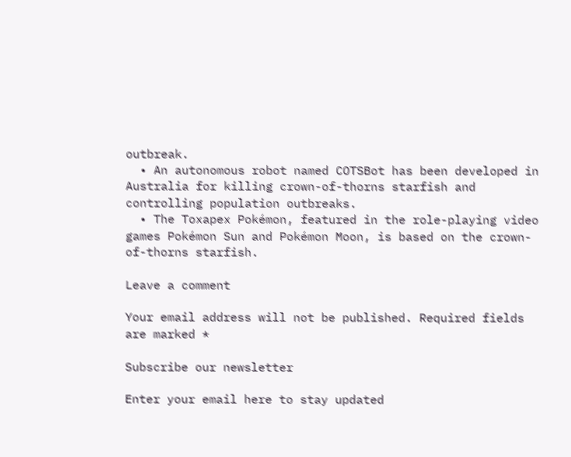outbreak.
  • An autonomous robot named COTSBot has been developed in Australia for killing crown-of-thorns starfish and controlling population outbreaks.
  • The Toxapex Pokémon, featured in the role-playing video games Pokémon Sun and Pokémon Moon, is based on the crown-of-thorns starfish.

Leave a comment

Your email address will not be published. Required fields are marked *

Subscribe our newsletter

Enter your email here to stay updated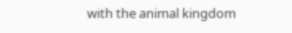with the animal kingdom